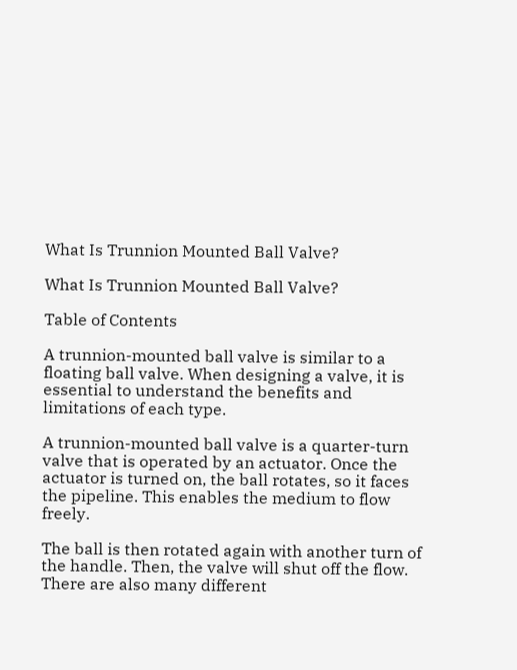What Is Trunnion Mounted Ball Valve?

What Is Trunnion Mounted Ball Valve?

Table of Contents

A trunnion-mounted ball valve is similar to a floating ball valve. When designing a valve, it is essential to understand the benefits and limitations of each type.

A trunnion-mounted ball valve is a quarter-turn valve that is operated by an actuator. Once the actuator is turned on, the ball rotates, so it faces the pipeline. This enables the medium to flow freely.

The ball is then rotated again with another turn of the handle. Then, the valve will shut off the flow. There are also many different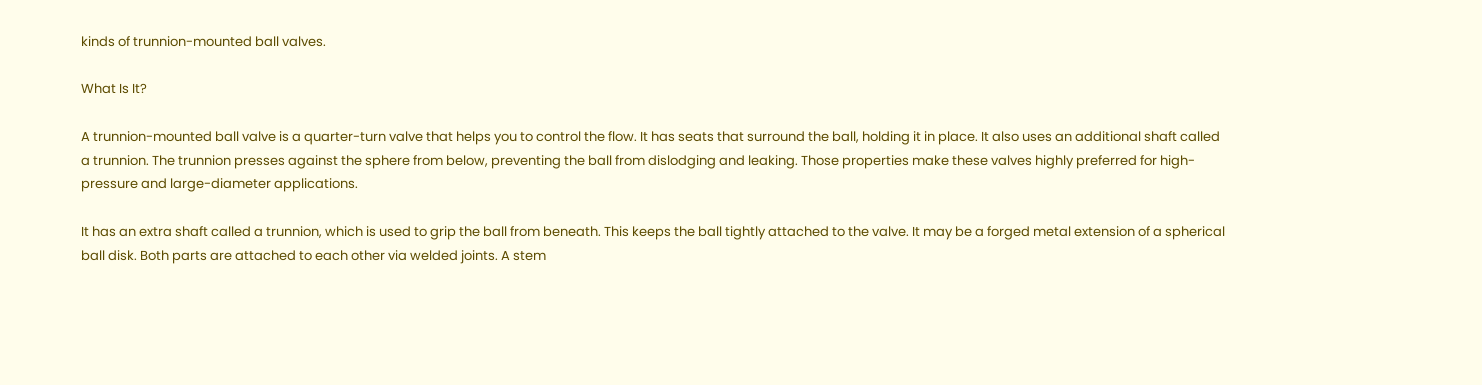kinds of trunnion-mounted ball valves.

What Is It?

A trunnion-mounted ball valve is a quarter-turn valve that helps you to control the flow. It has seats that surround the ball, holding it in place. It also uses an additional shaft called a trunnion. The trunnion presses against the sphere from below, preventing the ball from dislodging and leaking. Those properties make these valves highly preferred for high-pressure and large-diameter applications.

It has an extra shaft called a trunnion, which is used to grip the ball from beneath. This keeps the ball tightly attached to the valve. It may be a forged metal extension of a spherical ball disk. Both parts are attached to each other via welded joints. A stem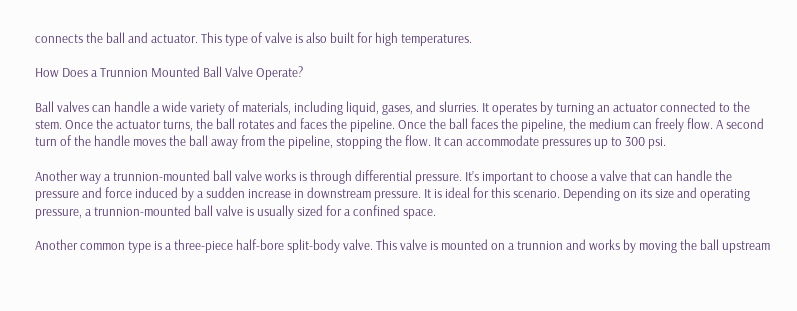connects the ball and actuator. This type of valve is also built for high temperatures.

How Does a Trunnion Mounted Ball Valve Operate?

Ball valves can handle a wide variety of materials, including liquid, gases, and slurries. It operates by turning an actuator connected to the stem. Once the actuator turns, the ball rotates and faces the pipeline. Once the ball faces the pipeline, the medium can freely flow. A second turn of the handle moves the ball away from the pipeline, stopping the flow. It can accommodate pressures up to 300 psi.

Another way a trunnion-mounted ball valve works is through differential pressure. It’s important to choose a valve that can handle the pressure and force induced by a sudden increase in downstream pressure. It is ideal for this scenario. Depending on its size and operating pressure, a trunnion-mounted ball valve is usually sized for a confined space.

Another common type is a three-piece half-bore split-body valve. This valve is mounted on a trunnion and works by moving the ball upstream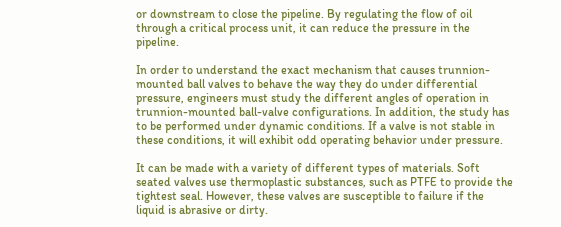or downstream to close the pipeline. By regulating the flow of oil through a critical process unit, it can reduce the pressure in the pipeline.

In order to understand the exact mechanism that causes trunnion-mounted ball valves to behave the way they do under differential pressure, engineers must study the different angles of operation in trunnion-mounted ball-valve configurations. In addition, the study has to be performed under dynamic conditions. If a valve is not stable in these conditions, it will exhibit odd operating behavior under pressure.

It can be made with a variety of different types of materials. Soft seated valves use thermoplastic substances, such as PTFE to provide the tightest seal. However, these valves are susceptible to failure if the liquid is abrasive or dirty.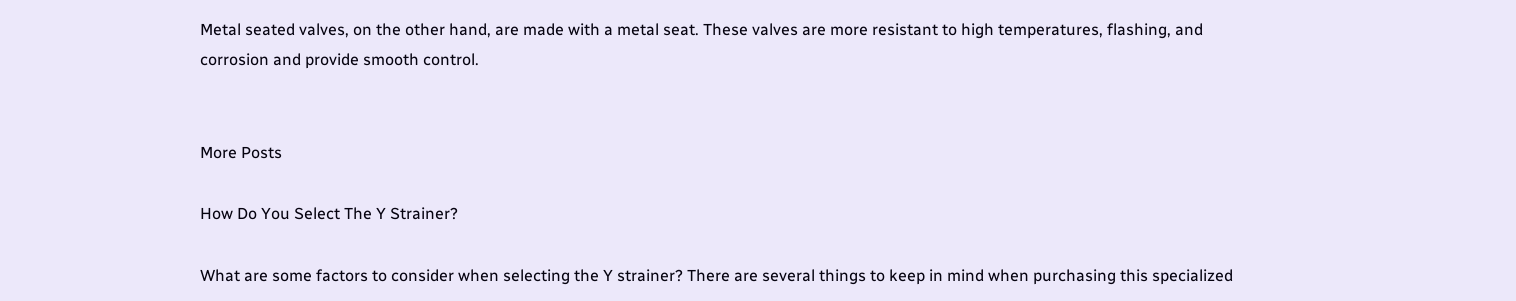Metal seated valves, on the other hand, are made with a metal seat. These valves are more resistant to high temperatures, flashing, and corrosion and provide smooth control.


More Posts

How Do You Select The Y Strainer?

What are some factors to consider when selecting the Y strainer? There are several things to keep in mind when purchasing this specialized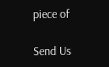piece of

Send Us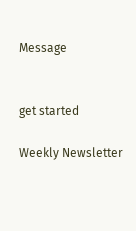Message


get started

Weekly Newsletter